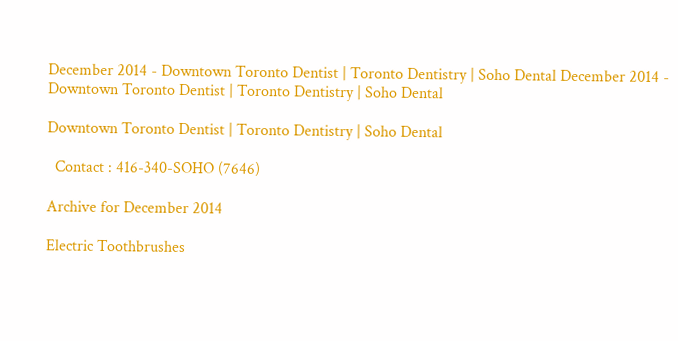December 2014 - Downtown Toronto Dentist | Toronto Dentistry | Soho Dental December 2014 - Downtown Toronto Dentist | Toronto Dentistry | Soho Dental

Downtown Toronto Dentist | Toronto Dentistry | Soho Dental

  Contact : 416-340-SOHO (7646)

Archive for December 2014

Electric Toothbrushes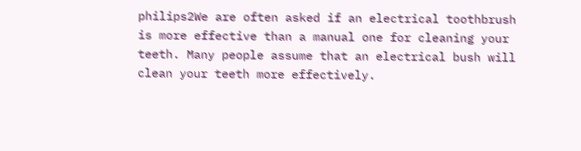philips2We are often asked if an electrical toothbrush is more effective than a manual one for cleaning your teeth. Many people assume that an electrical bush will clean your teeth more effectively.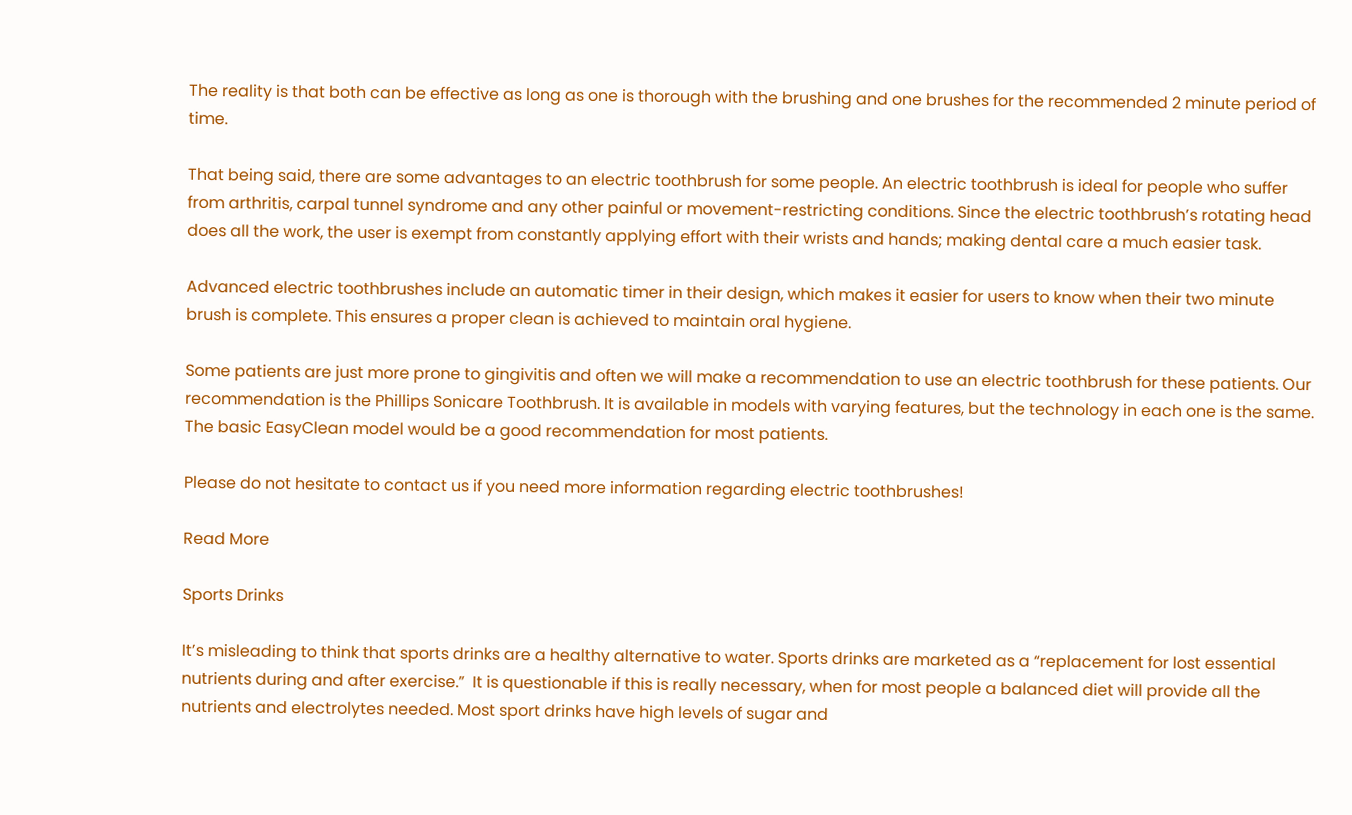The reality is that both can be effective as long as one is thorough with the brushing and one brushes for the recommended 2 minute period of time.

That being said, there are some advantages to an electric toothbrush for some people. An electric toothbrush is ideal for people who suffer from arthritis, carpal tunnel syndrome and any other painful or movement-restricting conditions. Since the electric toothbrush’s rotating head does all the work, the user is exempt from constantly applying effort with their wrists and hands; making dental care a much easier task.

Advanced electric toothbrushes include an automatic timer in their design, which makes it easier for users to know when their two minute brush is complete. This ensures a proper clean is achieved to maintain oral hygiene.

Some patients are just more prone to gingivitis and often we will make a recommendation to use an electric toothbrush for these patients. Our recommendation is the Phillips Sonicare Toothbrush. It is available in models with varying features, but the technology in each one is the same. The basic EasyClean model would be a good recommendation for most patients.

Please do not hesitate to contact us if you need more information regarding electric toothbrushes!

Read More

Sports Drinks

It’s misleading to think that sports drinks are a healthy alternative to water. Sports drinks are marketed as a “replacement for lost essential nutrients during and after exercise.”  It is questionable if this is really necessary, when for most people a balanced diet will provide all the nutrients and electrolytes needed. Most sport drinks have high levels of sugar and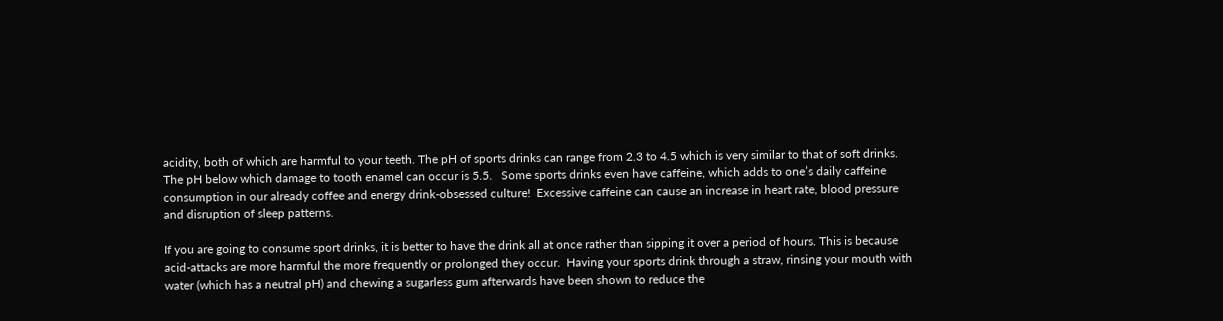acidity, both of which are harmful to your teeth. The pH of sports drinks can range from 2.3 to 4.5 which is very similar to that of soft drinks.  The pH below which damage to tooth enamel can occur is 5.5.   Some sports drinks even have caffeine, which adds to one’s daily caffeine consumption in our already coffee and energy drink-obsessed culture!  Excessive caffeine can cause an increase in heart rate, blood pressure and disruption of sleep patterns.

If you are going to consume sport drinks, it is better to have the drink all at once rather than sipping it over a period of hours. This is because acid-attacks are more harmful the more frequently or prolonged they occur.  Having your sports drink through a straw, rinsing your mouth with water (which has a neutral pH) and chewing a sugarless gum afterwards have been shown to reduce the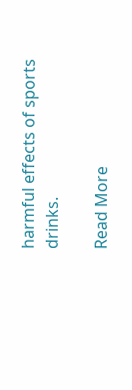harmful effects of sports drinks.

Read More